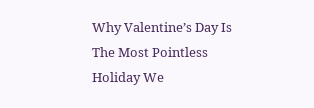Why Valentine’s Day Is The Most Pointless Holiday We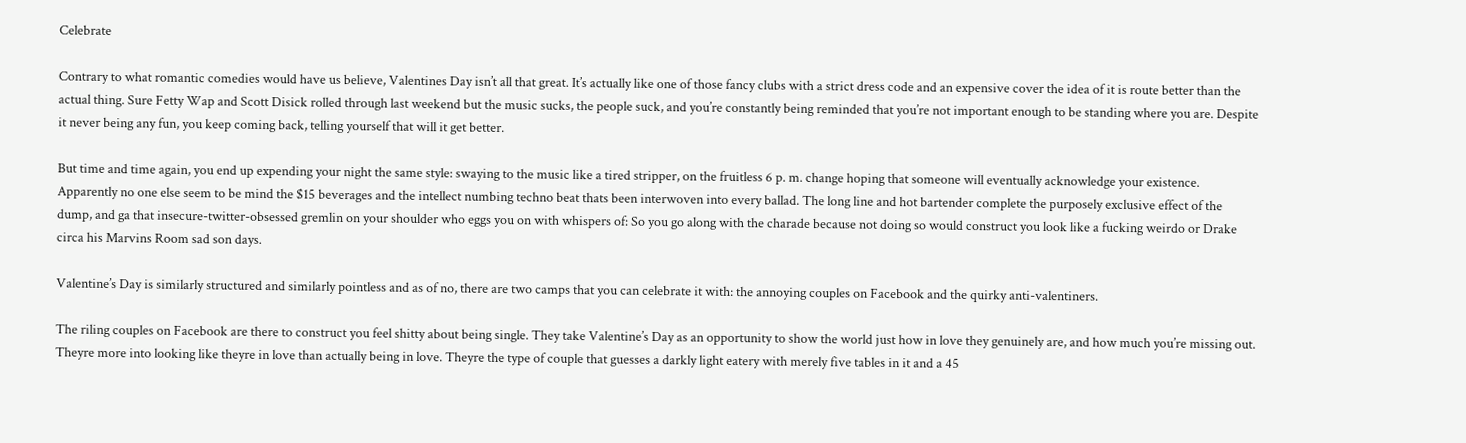Celebrate

Contrary to what romantic comedies would have us believe, Valentines Day isn’t all that great. It’s actually like one of those fancy clubs with a strict dress code and an expensive cover the idea of it is route better than the actual thing. Sure Fetty Wap and Scott Disick rolled through last weekend but the music sucks, the people suck, and you’re constantly being reminded that you’re not important enough to be standing where you are. Despite it never being any fun, you keep coming back, telling yourself that will it get better.

But time and time again, you end up expending your night the same style: swaying to the music like a tired stripper, on the fruitless 6 p. m. change hoping that someone will eventually acknowledge your existence. Apparently no one else seem to be mind the $15 beverages and the intellect numbing techno beat thats been interwoven into every ballad. The long line and hot bartender complete the purposely exclusive effect of the dump, and ga that insecure-twitter-obsessed gremlin on your shoulder who eggs you on with whispers of: So you go along with the charade because not doing so would construct you look like a fucking weirdo or Drake circa his Marvins Room sad son days.

Valentine’s Day is similarly structured and similarly pointless and as of no, there are two camps that you can celebrate it with: the annoying couples on Facebook and the quirky anti-valentiners.

The riling couples on Facebook are there to construct you feel shitty about being single. They take Valentine’s Day as an opportunity to show the world just how in love they genuinely are, and how much you’re missing out. Theyre more into looking like theyre in love than actually being in love. Theyre the type of couple that guesses a darkly light eatery with merely five tables in it and a 45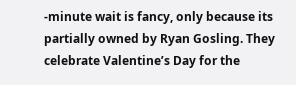-minute wait is fancy, only because its partially owned by Ryan Gosling. They celebrate Valentine’s Day for the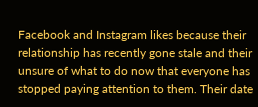Facebook and Instagram likes because their relationship has recently gone stale and their unsure of what to do now that everyone has stopped paying attention to them. Their date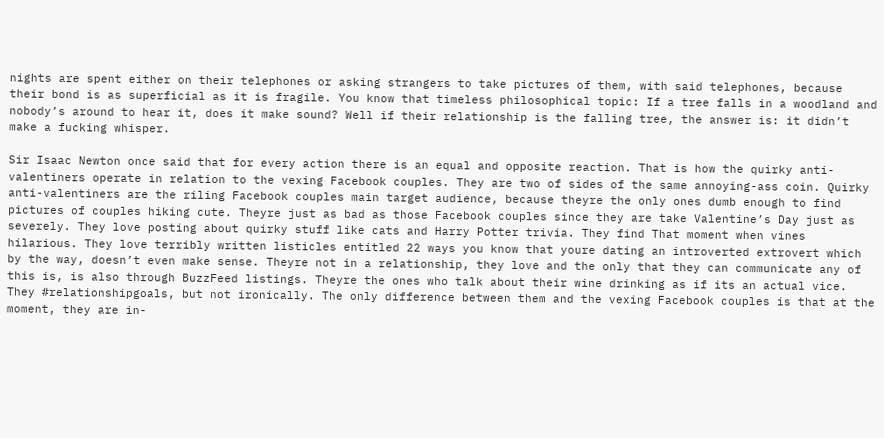nights are spent either on their telephones or asking strangers to take pictures of them, with said telephones, because their bond is as superficial as it is fragile. You know that timeless philosophical topic: If a tree falls in a woodland and nobody’s around to hear it, does it make sound? Well if their relationship is the falling tree, the answer is: it didn’t make a fucking whisper.

Sir Isaac Newton once said that for every action there is an equal and opposite reaction. That is how the quirky anti-valentiners operate in relation to the vexing Facebook couples. They are two of sides of the same annoying-ass coin. Quirky anti-valentiners are the riling Facebook couples main target audience, because theyre the only ones dumb enough to find pictures of couples hiking cute. Theyre just as bad as those Facebook couples since they are take Valentine’s Day just as severely. They love posting about quirky stuff like cats and Harry Potter trivia. They find That moment when vines hilarious. They love terribly written listicles entitled 22 ways you know that youre dating an introverted extrovert which by the way, doesn’t even make sense. Theyre not in a relationship, they love and the only that they can communicate any of this is, is also through BuzzFeed listings. Theyre the ones who talk about their wine drinking as if its an actual vice. They #relationshipgoals, but not ironically. The only difference between them and the vexing Facebook couples is that at the moment, they are in-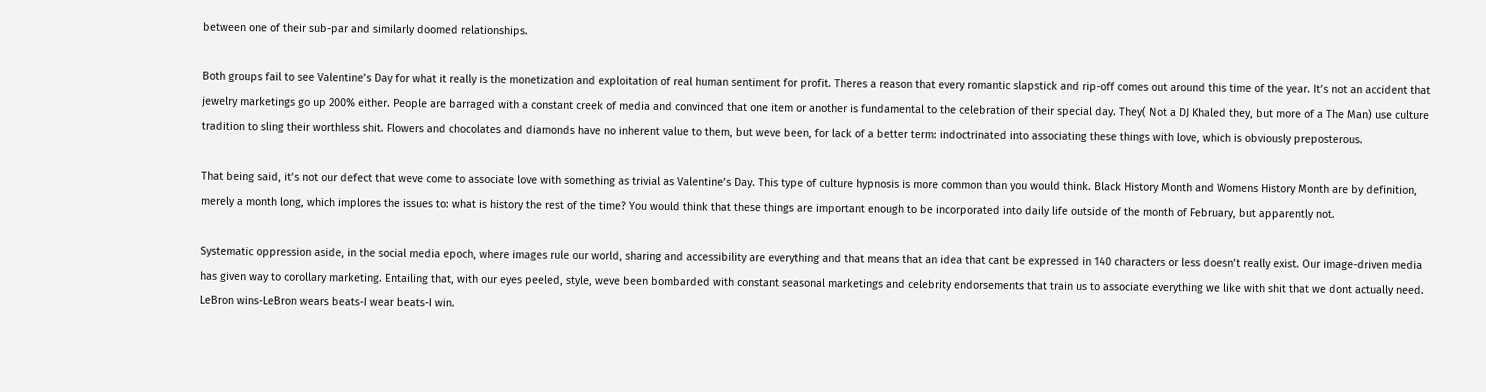between one of their sub-par and similarly doomed relationships.

Both groups fail to see Valentine’s Day for what it really is the monetization and exploitation of real human sentiment for profit. Theres a reason that every romantic slapstick and rip-off comes out around this time of the year. It’s not an accident that jewelry marketings go up 200% either. People are barraged with a constant creek of media and convinced that one item or another is fundamental to the celebration of their special day. They( Not a DJ Khaled they, but more of a The Man) use culture tradition to sling their worthless shit. Flowers and chocolates and diamonds have no inherent value to them, but weve been, for lack of a better term: indoctrinated into associating these things with love, which is obviously preposterous.

That being said, it’s not our defect that weve come to associate love with something as trivial as Valentine’s Day. This type of culture hypnosis is more common than you would think. Black History Month and Womens History Month are by definition, merely a month long, which implores the issues to: what is history the rest of the time? You would think that these things are important enough to be incorporated into daily life outside of the month of February, but apparently not.

Systematic oppression aside, in the social media epoch, where images rule our world, sharing and accessibility are everything and that means that an idea that cant be expressed in 140 characters or less doesn’t really exist. Our image-driven media has given way to corollary marketing. Entailing that, with our eyes peeled, style, weve been bombarded with constant seasonal marketings and celebrity endorsements that train us to associate everything we like with shit that we dont actually need. LeBron wins-LeBron wears beats-I wear beats-I win.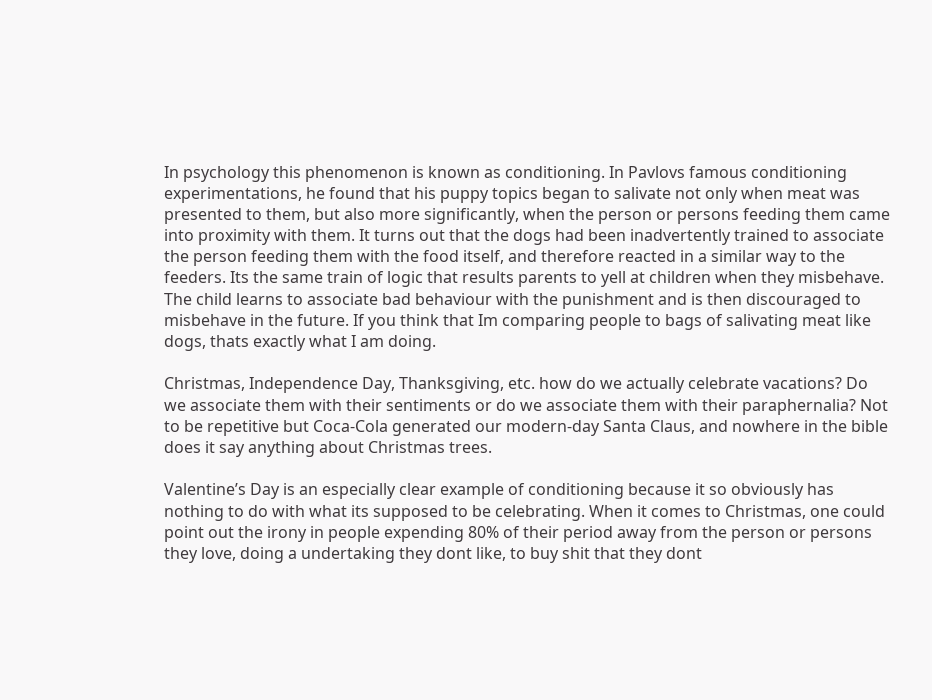In psychology this phenomenon is known as conditioning. In Pavlovs famous conditioning experimentations, he found that his puppy topics began to salivate not only when meat was presented to them, but also more significantly, when the person or persons feeding them came into proximity with them. It turns out that the dogs had been inadvertently trained to associate the person feeding them with the food itself, and therefore reacted in a similar way to the feeders. Its the same train of logic that results parents to yell at children when they misbehave. The child learns to associate bad behaviour with the punishment and is then discouraged to misbehave in the future. If you think that Im comparing people to bags of salivating meat like dogs, thats exactly what I am doing.

Christmas, Independence Day, Thanksgiving, etc. how do we actually celebrate vacations? Do we associate them with their sentiments or do we associate them with their paraphernalia? Not to be repetitive but Coca-Cola generated our modern-day Santa Claus, and nowhere in the bible does it say anything about Christmas trees.

Valentine’s Day is an especially clear example of conditioning because it so obviously has nothing to do with what its supposed to be celebrating. When it comes to Christmas, one could point out the irony in people expending 80% of their period away from the person or persons they love, doing a undertaking they dont like, to buy shit that they dont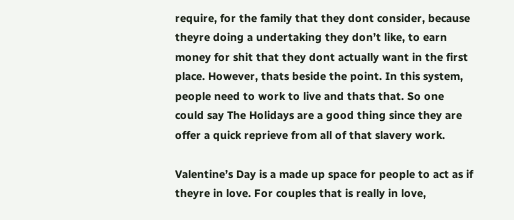require, for the family that they dont consider, because theyre doing a undertaking they don’t like, to earn money for shit that they dont actually want in the first place. However, thats beside the point. In this system, people need to work to live and thats that. So one could say The Holidays are a good thing since they are offer a quick reprieve from all of that slavery work.

Valentine’s Day is a made up space for people to act as if theyre in love. For couples that is really in love,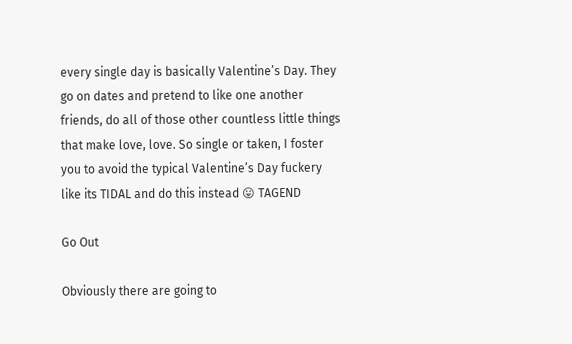every single day is basically Valentine’s Day. They go on dates and pretend to like one another friends, do all of those other countless little things that make love, love. So single or taken, I foster you to avoid the typical Valentine’s Day fuckery like its TIDAL and do this instead 😛 TAGEND

Go Out

Obviously there are going to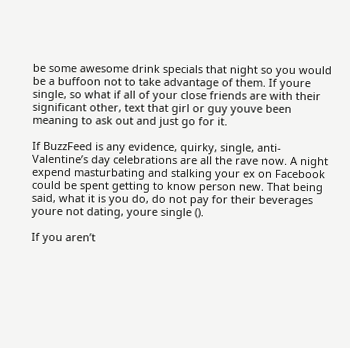be some awesome drink specials that night so you would be a buffoon not to take advantage of them. If youre single, so what if all of your close friends are with their significant other, text that girl or guy youve been meaning to ask out and just go for it.

If BuzzFeed is any evidence, quirky, single, anti-Valentine’s day celebrations are all the rave now. A night expend masturbating and stalking your ex on Facebook could be spent getting to know person new. That being said, what it is you do, do not pay for their beverages youre not dating, youre single ().

If you aren’t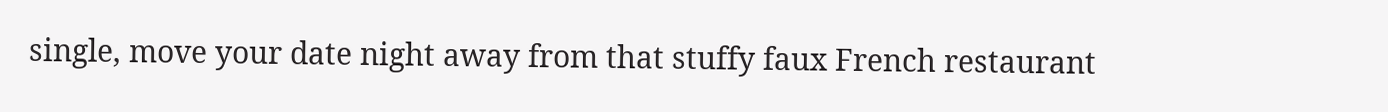single, move your date night away from that stuffy faux French restaurant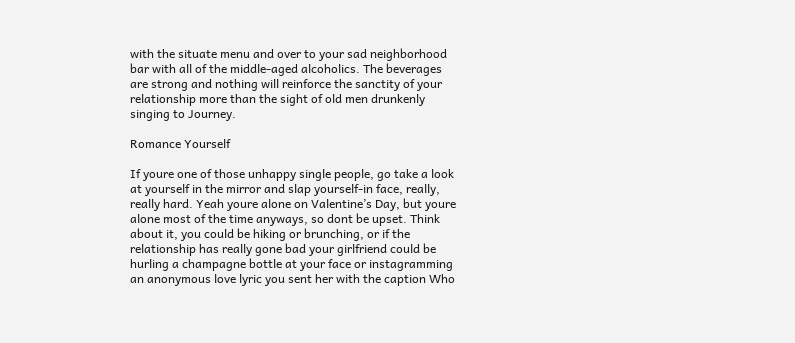with the situate menu and over to your sad neighborhood bar with all of the middle-aged alcoholics. The beverages are strong and nothing will reinforce the sanctity of your relationship more than the sight of old men drunkenly singing to Journey.

Romance Yourself

If youre one of those unhappy single people, go take a look at yourself in the mirror and slap yourself-in face, really, really hard. Yeah youre alone on Valentine’s Day, but youre alone most of the time anyways, so dont be upset. Think about it, you could be hiking or brunching, or if the relationship has really gone bad your girlfriend could be hurling a champagne bottle at your face or instagramming an anonymous love lyric you sent her with the caption Who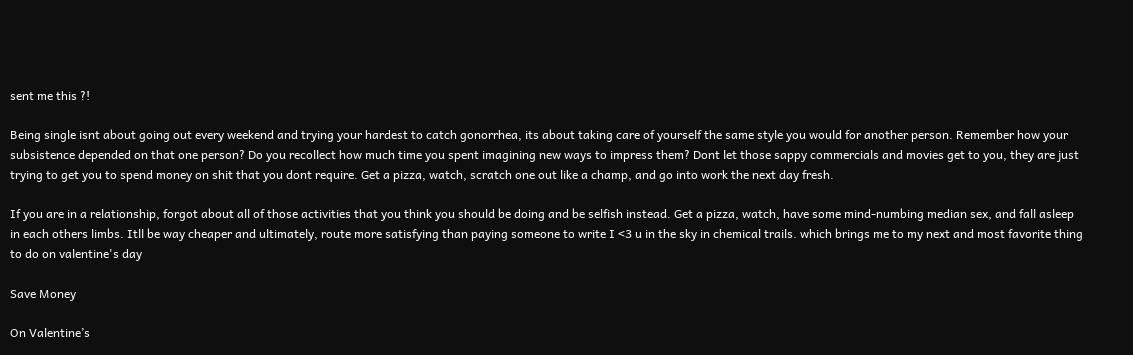sent me this ?!

Being single isnt about going out every weekend and trying your hardest to catch gonorrhea, its about taking care of yourself the same style you would for another person. Remember how your subsistence depended on that one person? Do you recollect how much time you spent imagining new ways to impress them? Dont let those sappy commercials and movies get to you, they are just trying to get you to spend money on shit that you dont require. Get a pizza, watch, scratch one out like a champ, and go into work the next day fresh.

If you are in a relationship, forgot about all of those activities that you think you should be doing and be selfish instead. Get a pizza, watch, have some mind-numbing median sex, and fall asleep in each others limbs. Itll be way cheaper and ultimately, route more satisfying than paying someone to write I <3 u in the sky in chemical trails. which brings me to my next and most favorite thing to do on valentine's day

Save Money

On Valentine’s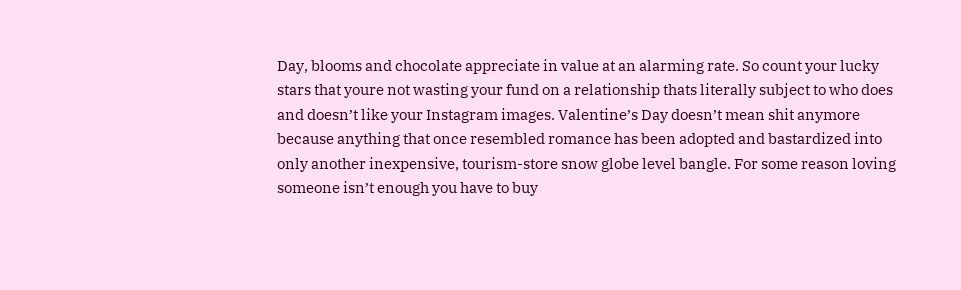Day, blooms and chocolate appreciate in value at an alarming rate. So count your lucky stars that youre not wasting your fund on a relationship thats literally subject to who does and doesn’t like your Instagram images. Valentine’s Day doesn’t mean shit anymore because anything that once resembled romance has been adopted and bastardized into only another inexpensive, tourism-store snow globe level bangle. For some reason loving someone isn’t enough you have to buy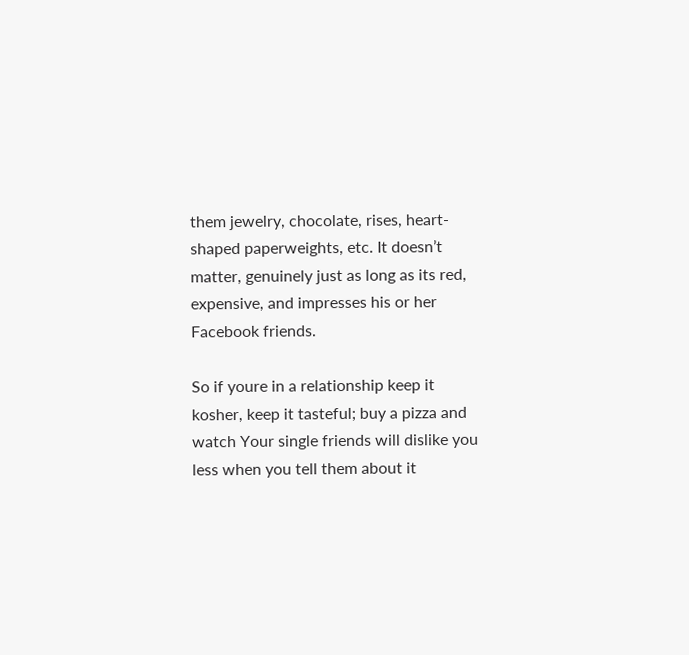them jewelry, chocolate, rises, heart-shaped paperweights, etc. It doesn’t matter, genuinely just as long as its red, expensive, and impresses his or her Facebook friends.

So if youre in a relationship keep it kosher, keep it tasteful; buy a pizza and watch Your single friends will dislike you less when you tell them about it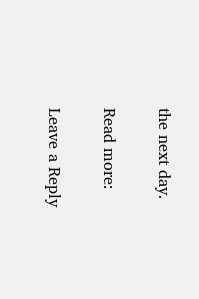the next day.

Read more:

Leave a Reply